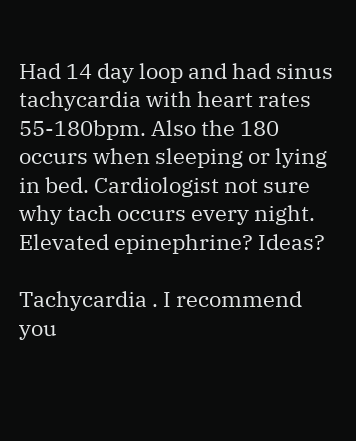Had 14 day loop and had sinus tachycardia with heart rates 55-180bpm. Also the 180 occurs when sleeping or lying in bed. Cardiologist not sure why tach occurs every night. Elevated epinephrine? Ideas?

Tachycardia . I recommend you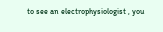to see an electrophysiologist , you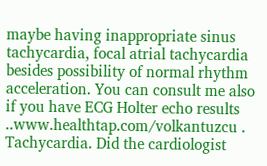maybe having inappropriate sinus tachycardia, focal atrial tachycardia besides possibility of normal rhythm acceleration. You can consult me also if you have ECG Holter echo results ..www.healthtap.com/volkantuzcu .
Tachycardia. Did the cardiologist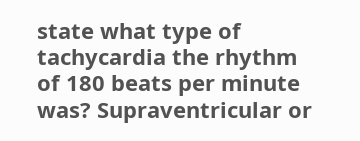state what type of tachycardia the rhythm of 180 beats per minute was? Supraventricular or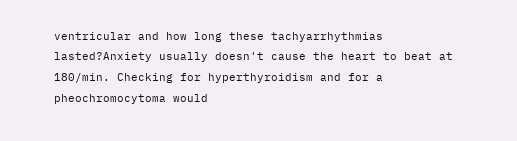ventricular and how long these tachyarrhythmias lasted?Anxiety usually doesn't cause the heart to beat at 180/min. Checking for hyperthyroidism and for a pheochromocytoma would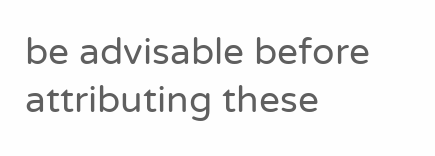be advisable before attributing these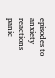episodes to anxiety reactions panic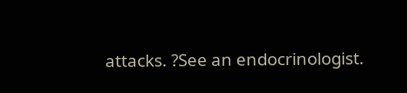attacks. ?See an endocrinologist.